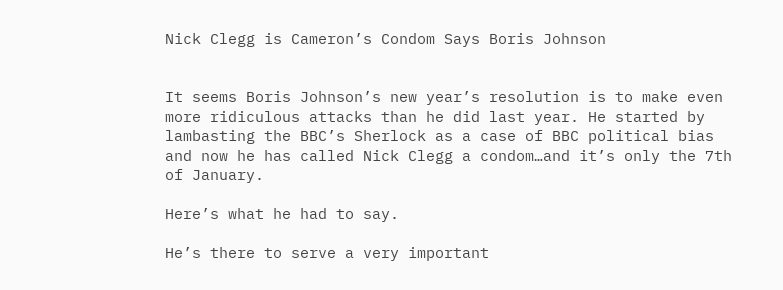Nick Clegg is Cameron’s Condom Says Boris Johnson


It seems Boris Johnson’s new year’s resolution is to make even more ridiculous attacks than he did last year. He started by lambasting the BBC’s Sherlock as a case of BBC political bias and now he has called Nick Clegg a condom…and it’s only the 7th of January.

Here’s what he had to say.

He’s there to serve a very important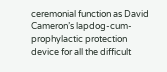ceremonial function as David Cameron’s lapdog-cum-prophylactic protection device for all the difficult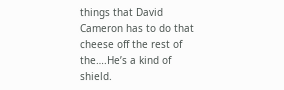things that David Cameron has to do that cheese off the rest of the….He’s a kind of shield.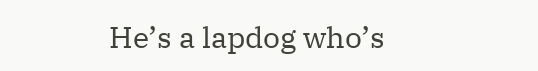He’s a lapdog who’s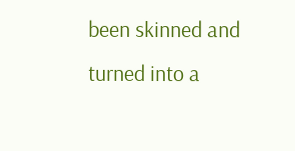been skinned and turned into a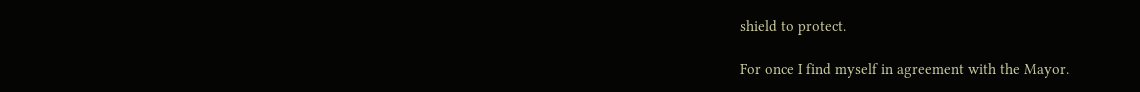shield to protect.

For once I find myself in agreement with the Mayor.